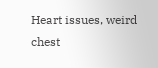Heart issues, weird chest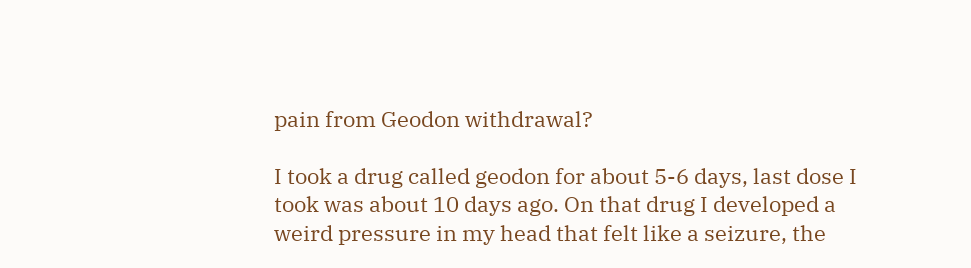pain from Geodon withdrawal?

I took a drug called geodon for about 5-6 days, last dose I took was about 10 days ago. On that drug I developed a weird pressure in my head that felt like a seizure, the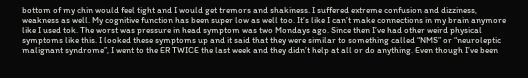bottom of my chin would feel tight and I would get tremors and shakiness. I suffered extreme confusion and dizziness, weakness as well. My cognitive function has been super low as well too. It’s like I can’t make connections in my brain anymore like I used tok. The worst was pressure in head symptom was two Mondays ago. Since then I’ve had other weird physical symptoms like this. I looked these symptoms up and it said that they were similar to something called “NMS” or “neuroleptic malignant syndrome”, I went to the ER TWICE the last week and they didn’t help at all or do anything. Even though I’ve been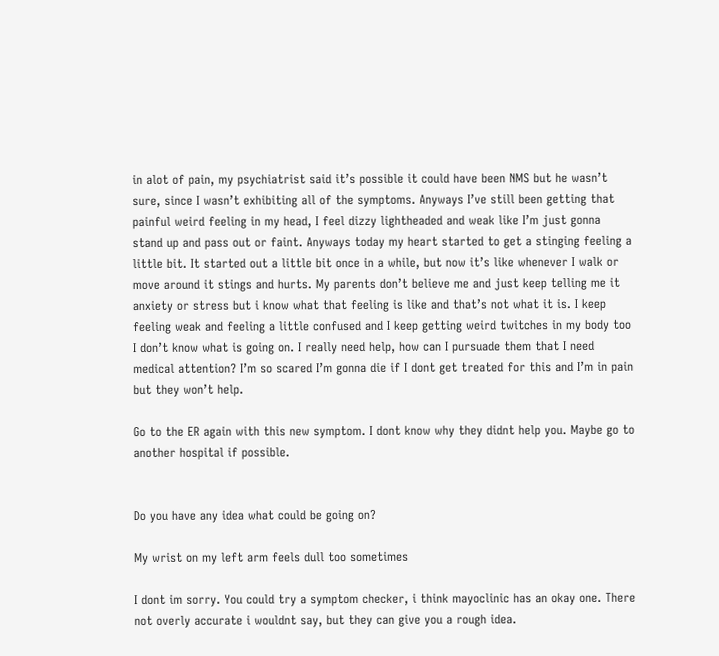in alot of pain, my psychiatrist said it’s possible it could have been NMS but he wasn’t sure, since I wasn’t exhibiting all of the symptoms. Anyways I’ve still been getting that painful weird feeling in my head, I feel dizzy lightheaded and weak like I’m just gonna stand up and pass out or faint. Anyways today my heart started to get a stinging feeling a little bit. It started out a little bit once in a while, but now it’s like whenever I walk or move around it stings and hurts. My parents don’t believe me and just keep telling me it anxiety or stress but i know what that feeling is like and that’s not what it is. I keep feeling weak and feeling a little confused and I keep getting weird twitches in my body too I don’t know what is going on. I really need help, how can I pursuade them that I need medical attention? I’m so scared I’m gonna die if I dont get treated for this and I’m in pain but they won’t help.

Go to the ER again with this new symptom. I dont know why they didnt help you. Maybe go to another hospital if possible.


Do you have any idea what could be going on?

My wrist on my left arm feels dull too sometimes

I dont im sorry. You could try a symptom checker, i think mayoclinic has an okay one. There not overly accurate i wouldnt say, but they can give you a rough idea.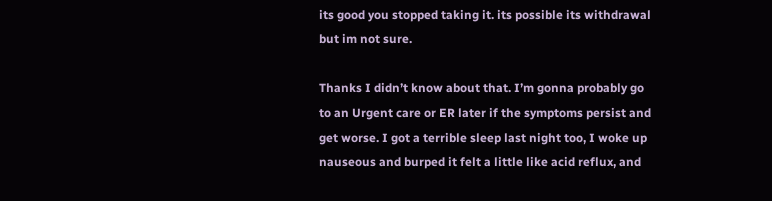its good you stopped taking it. its possible its withdrawal but im not sure.

Thanks I didn’t know about that. I’m gonna probably go to an Urgent care or ER later if the symptoms persist and get worse. I got a terrible sleep last night too, I woke up nauseous and burped it felt a little like acid reflux, and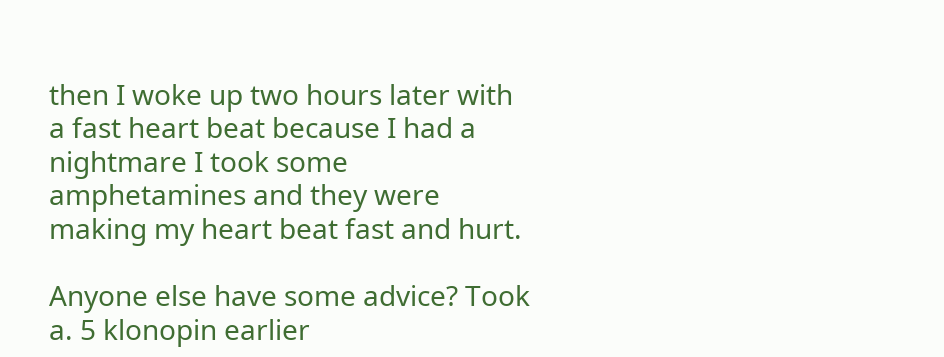then I woke up two hours later with a fast heart beat because I had a nightmare I took some amphetamines and they were making my heart beat fast and hurt.

Anyone else have some advice? Took a. 5 klonopin earlier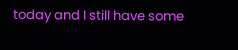today and I still have some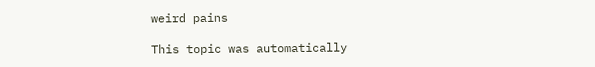weird pains

This topic was automatically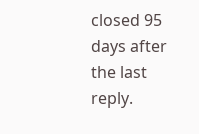closed 95 days after the last reply.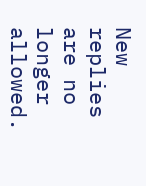New replies are no longer allowed.